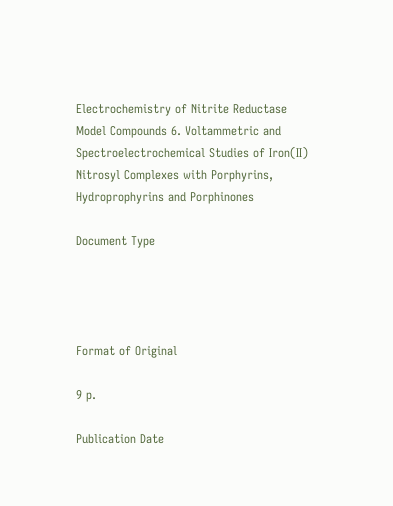Electrochemistry of Nitrite Reductase Model Compounds 6. Voltammetric and Spectroelectrochemical Studies of Iron(II) Nitrosyl Complexes with Porphyrins, Hydroprophyrins and Porphinones

Document Type




Format of Original

9 p.

Publication Date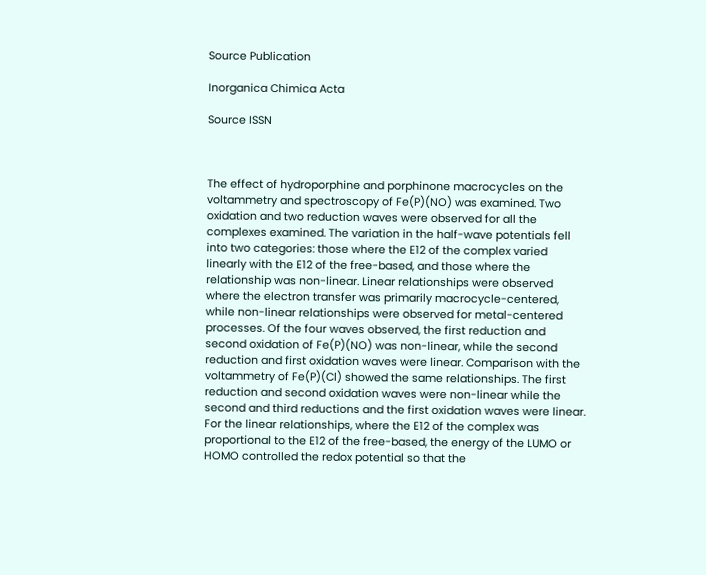Source Publication

Inorganica Chimica Acta

Source ISSN



The effect of hydroporphine and porphinone macrocycles on the voltammetry and spectroscopy of Fe(P)(NO) was examined. Two oxidation and two reduction waves were observed for all the complexes examined. The variation in the half-wave potentials fell into two categories: those where the E12 of the complex varied linearly with the E12 of the free-based, and those where the relationship was non-linear. Linear relationships were observed where the electron transfer was primarily macrocycle-centered, while non-linear relationships were observed for metal-centered processes. Of the four waves observed, the first reduction and second oxidation of Fe(P)(NO) was non-linear, while the second reduction and first oxidation waves were linear. Comparison with the voltammetry of Fe(P)(Cl) showed the same relationships. The first reduction and second oxidation waves were non-linear while the second and third reductions and the first oxidation waves were linear. For the linear relationships, where the E12 of the complex was proportional to the E12 of the free-based, the energy of the LUMO or HOMO controlled the redox potential so that the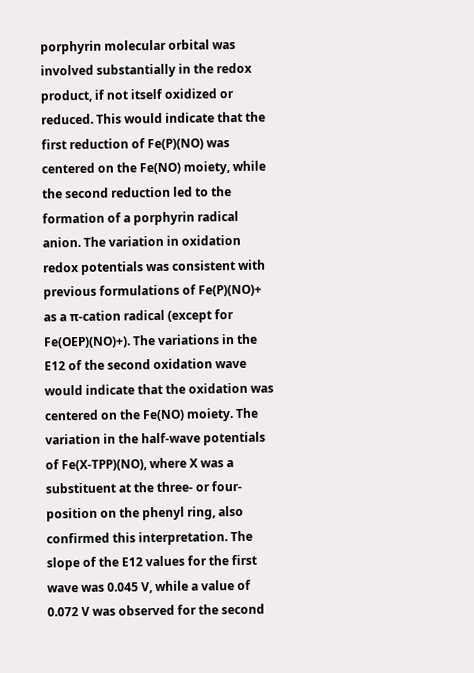porphyrin molecular orbital was involved substantially in the redox product, if not itself oxidized or reduced. This would indicate that the first reduction of Fe(P)(NO) was centered on the Fe(NO) moiety, while the second reduction led to the formation of a porphyrin radical anion. The variation in oxidation redox potentials was consistent with previous formulations of Fe(P)(NO)+ as a π-cation radical (except for Fe(OEP)(NO)+). The variations in the E12 of the second oxidation wave would indicate that the oxidation was centered on the Fe(NO) moiety. The variation in the half-wave potentials of Fe(X-TPP)(NO), where X was a substituent at the three- or four-position on the phenyl ring, also confirmed this interpretation. The slope of the E12 values for the first wave was 0.045 V, while a value of 0.072 V was observed for the second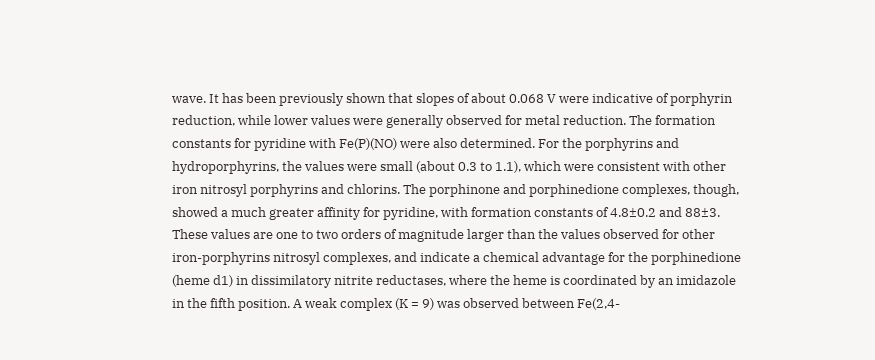wave. It has been previously shown that slopes of about 0.068 V were indicative of porphyrin reduction, while lower values were generally observed for metal reduction. The formation constants for pyridine with Fe(P)(NO) were also determined. For the porphyrins and hydroporphyrins, the values were small (about 0.3 to 1.1), which were consistent with other iron nitrosyl porphyrins and chlorins. The porphinone and porphinedione complexes, though, showed a much greater affinity for pyridine, with formation constants of 4.8±0.2 and 88±3. These values are one to two orders of magnitude larger than the values observed for other iron-porphyrins nitrosyl complexes, and indicate a chemical advantage for the porphinedione (heme d1) in dissimilatory nitrite reductases, where the heme is coordinated by an imidazole in the fifth position. A weak complex (K = 9) was observed between Fe(2,4-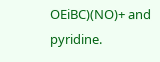OEiBC)(NO)+ and pyridine.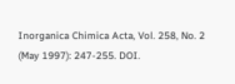Inorganica Chimica Acta, Vol. 258, No. 2 (May 1997): 247-255. DOI.